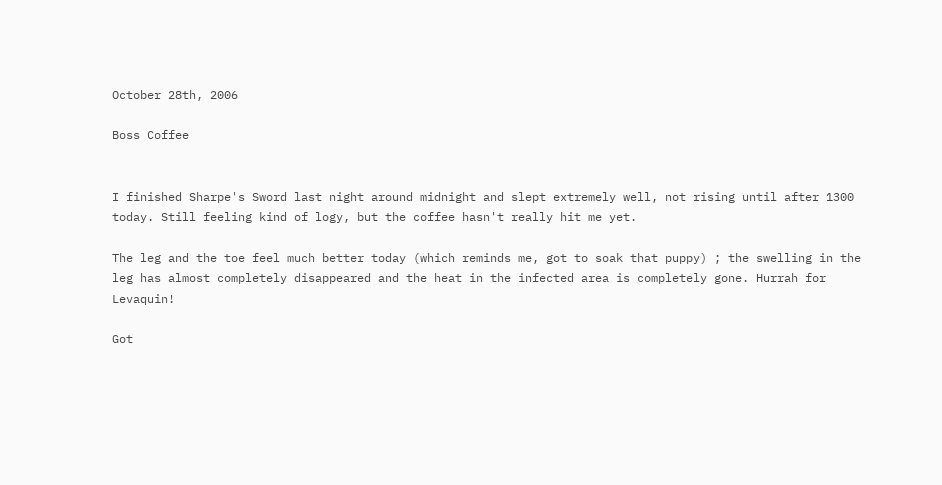October 28th, 2006

Boss Coffee


I finished Sharpe's Sword last night around midnight and slept extremely well, not rising until after 1300 today. Still feeling kind of logy, but the coffee hasn't really hit me yet.

The leg and the toe feel much better today (which reminds me, got to soak that puppy) ; the swelling in the leg has almost completely disappeared and the heat in the infected area is completely gone. Hurrah for Levaquin!

Got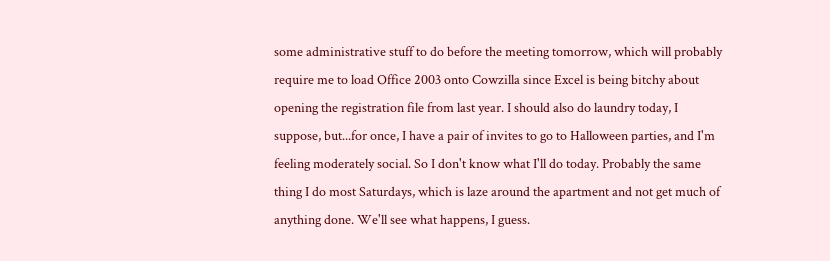some administrative stuff to do before the meeting tomorrow, which will probably require me to load Office 2003 onto Cowzilla since Excel is being bitchy about opening the registration file from last year. I should also do laundry today, I suppose, but...for once, I have a pair of invites to go to Halloween parties, and I'm feeling moderately social. So I don't know what I'll do today. Probably the same thing I do most Saturdays, which is laze around the apartment and not get much of anything done. We'll see what happens, I guess.